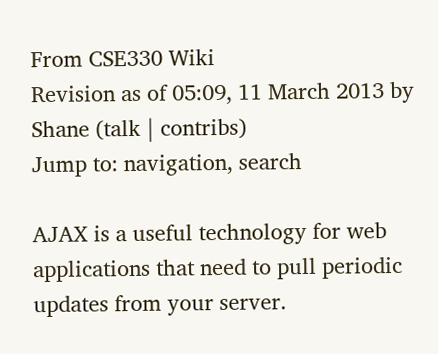From CSE330 Wiki
Revision as of 05:09, 11 March 2013 by Shane (talk | contribs)
Jump to: navigation, search

AJAX is a useful technology for web applications that need to pull periodic updates from your server.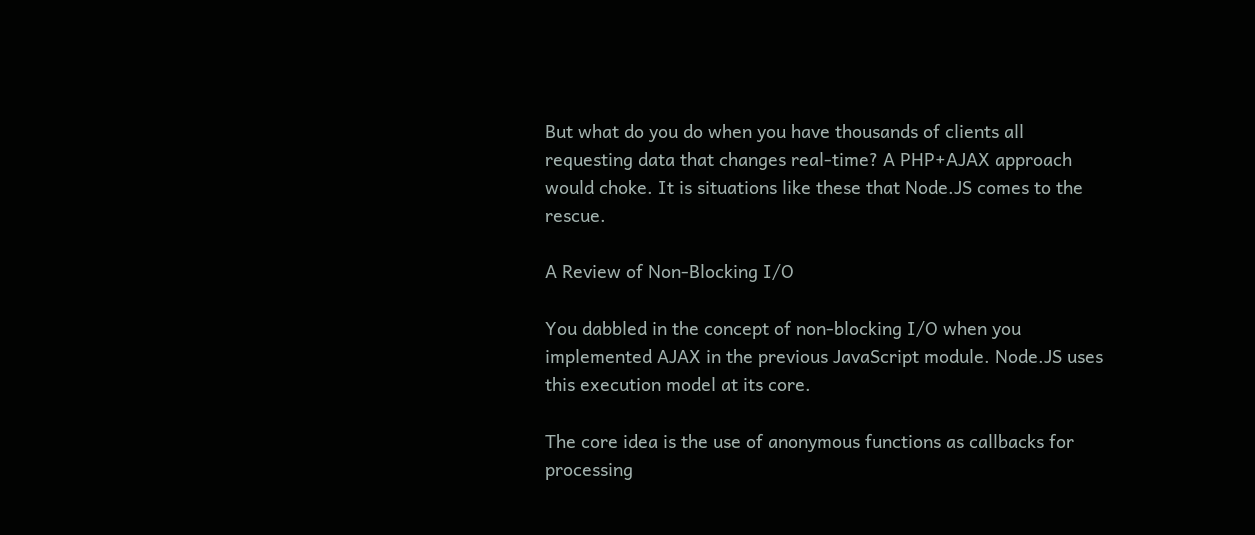But what do you do when you have thousands of clients all requesting data that changes real-time? A PHP+AJAX approach would choke. It is situations like these that Node.JS comes to the rescue.

A Review of Non-Blocking I/O

You dabbled in the concept of non-blocking I/O when you implemented AJAX in the previous JavaScript module. Node.JS uses this execution model at its core.

The core idea is the use of anonymous functions as callbacks for processing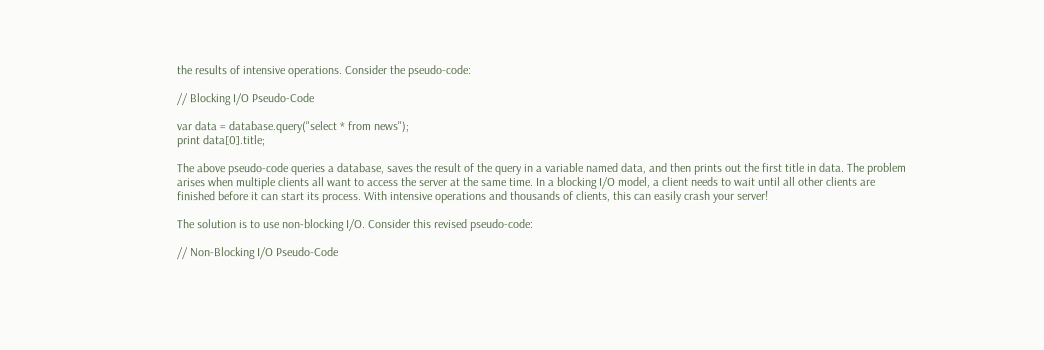the results of intensive operations. Consider the pseudo-code:

// Blocking I/O Pseudo-Code

var data = database.query("select * from news");
print data[0].title;

The above pseudo-code queries a database, saves the result of the query in a variable named data, and then prints out the first title in data. The problem arises when multiple clients all want to access the server at the same time. In a blocking I/O model, a client needs to wait until all other clients are finished before it can start its process. With intensive operations and thousands of clients, this can easily crash your server!

The solution is to use non-blocking I/O. Consider this revised pseudo-code:

// Non-Blocking I/O Pseudo-Code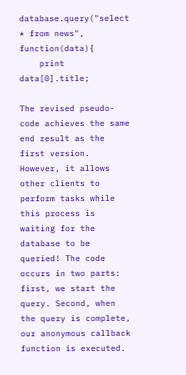database.query("select * from news", function(data){
    print data[0].title;

The revised pseudo-code achieves the same end result as the first version. However, it allows other clients to perform tasks while this process is waiting for the database to be queried! The code occurs in two parts: first, we start the query. Second, when the query is complete, our anonymous callback function is executed.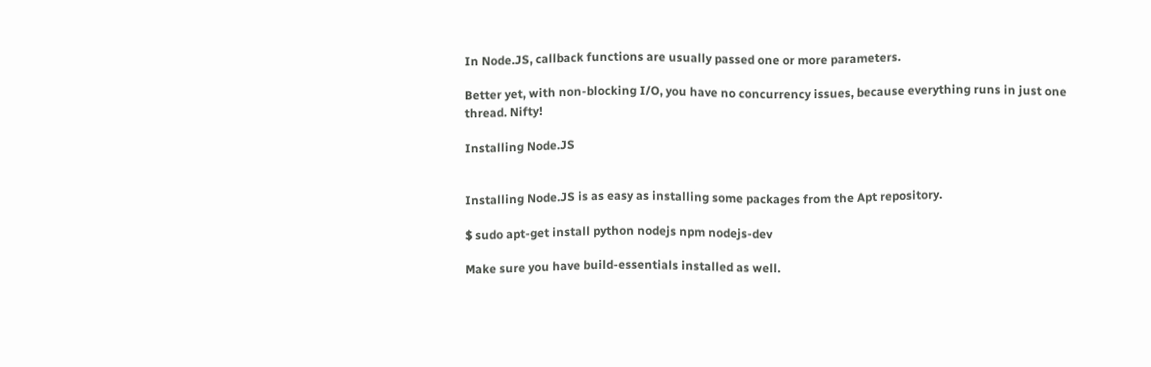In Node.JS, callback functions are usually passed one or more parameters.

Better yet, with non-blocking I/O, you have no concurrency issues, because everything runs in just one thread. Nifty!

Installing Node.JS


Installing Node.JS is as easy as installing some packages from the Apt repository.

$ sudo apt-get install python nodejs npm nodejs-dev

Make sure you have build-essentials installed as well.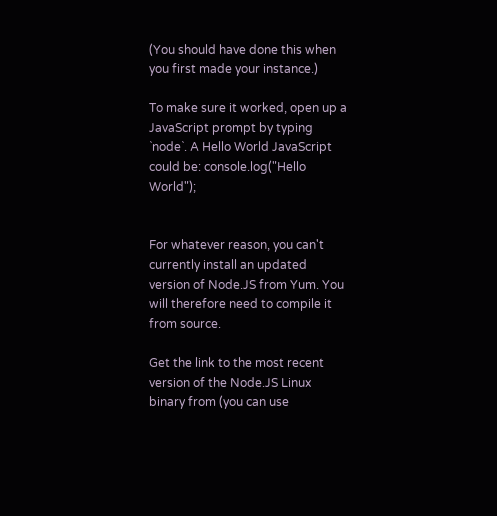(You should have done this when you first made your instance.)

To make sure it worked, open up a JavaScript prompt by typing `node`. A Hello World JavaScript could be: console.log("Hello World");


For whatever reason, you can't currently install an updated version of Node.JS from Yum. You will therefore need to compile it from source.

Get the link to the most recent version of the Node.JS Linux binary from (you can use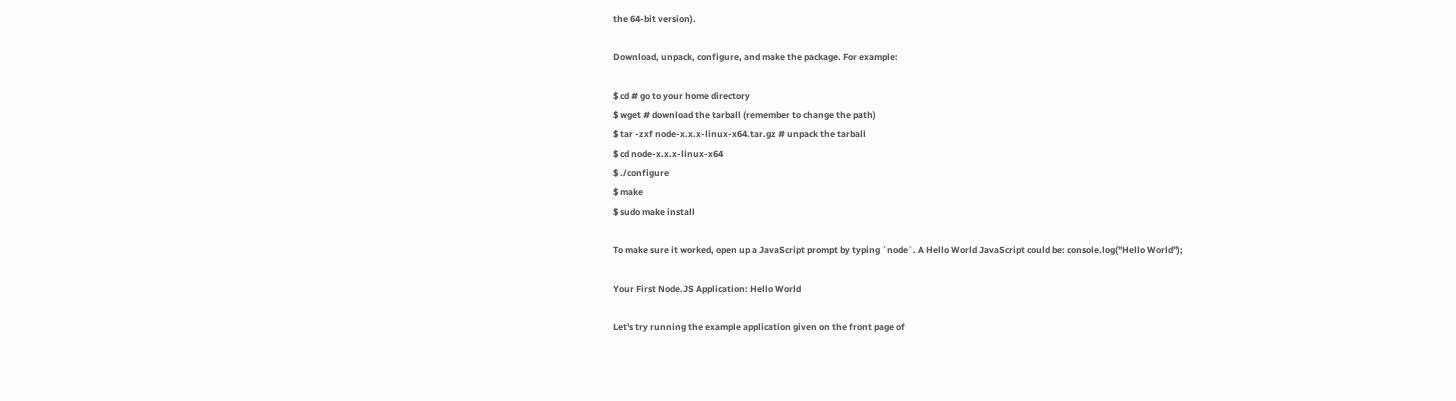the 64-bit version).

Download, unpack, configure, and make the package. For example:

$ cd # go to your home directory
$ wget # download the tarball (remember to change the path)
$ tar -zxf node-x.x.x-linux-x64.tar.gz # unpack the tarball
$ cd node-x.x.x-linux-x64
$ ./configure
$ make
$ sudo make install

To make sure it worked, open up a JavaScript prompt by typing `node`. A Hello World JavaScript could be: console.log("Hello World");

Your First Node.JS Application: Hello World

Let's try running the example application given on the front page of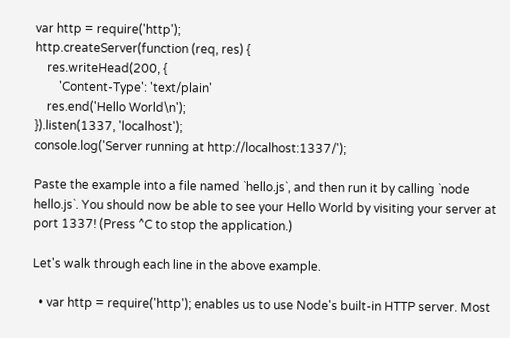var http = require('http');
http.createServer(function (req, res) {
    res.writeHead(200, {
        'Content-Type': 'text/plain'
    res.end('Hello World\n');
}).listen(1337, 'localhost');
console.log('Server running at http://localhost:1337/');

Paste the example into a file named `hello.js`, and then run it by calling `node hello.js`. You should now be able to see your Hello World by visiting your server at port 1337! (Press ^C to stop the application.)

Let's walk through each line in the above example.

  • var http = require('http'); enables us to use Node's built-in HTTP server. Most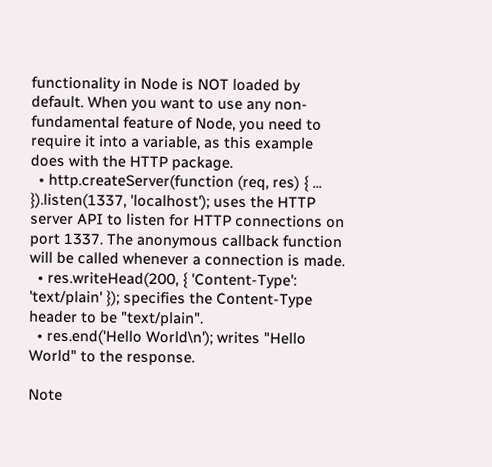functionality in Node is NOT loaded by default. When you want to use any non-fundamental feature of Node, you need to require it into a variable, as this example does with the HTTP package.
  • http.createServer(function (req, res) { ... }).listen(1337, 'localhost'); uses the HTTP server API to listen for HTTP connections on port 1337. The anonymous callback function will be called whenever a connection is made.
  • res.writeHead(200, { 'Content-Type': 'text/plain' }); specifies the Content-Type header to be "text/plain".
  • res.end('Hello World\n'); writes "Hello World" to the response.

Note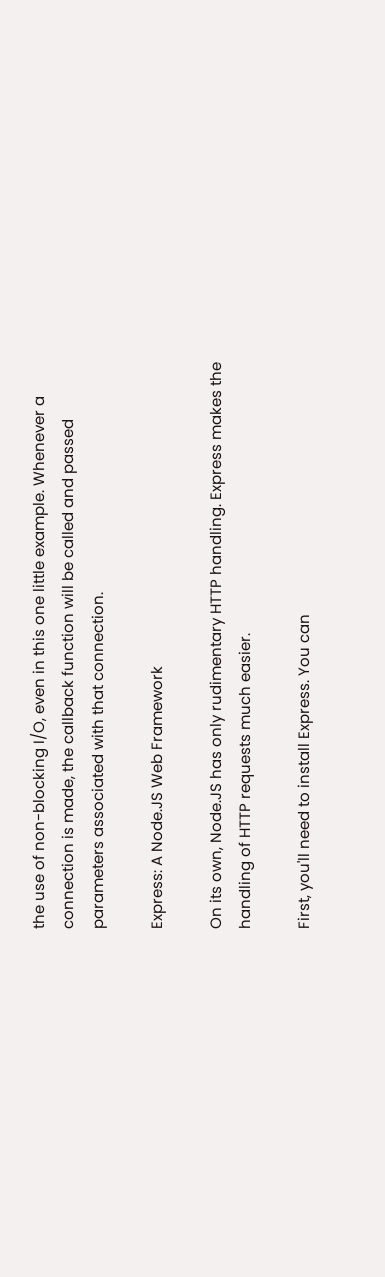the use of non-blocking I/O, even in this one little example. Whenever a connection is made, the callback function will be called and passed parameters associated with that connection.

Express: A Node.JS Web Framework

On its own, Node.JS has only rudimentary HTTP handling. Express makes the handling of HTTP requests much easier.

First, you'll need to install Express. You can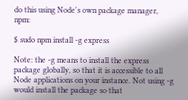do this using Node's own package manager, npm:

$ sudo npm install -g express

Note: the -g means to install the express package globally, so that it is accessible to all Node applications on your instance. Not using -g would install the package so that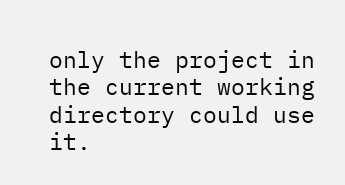only the project in the current working directory could use it.